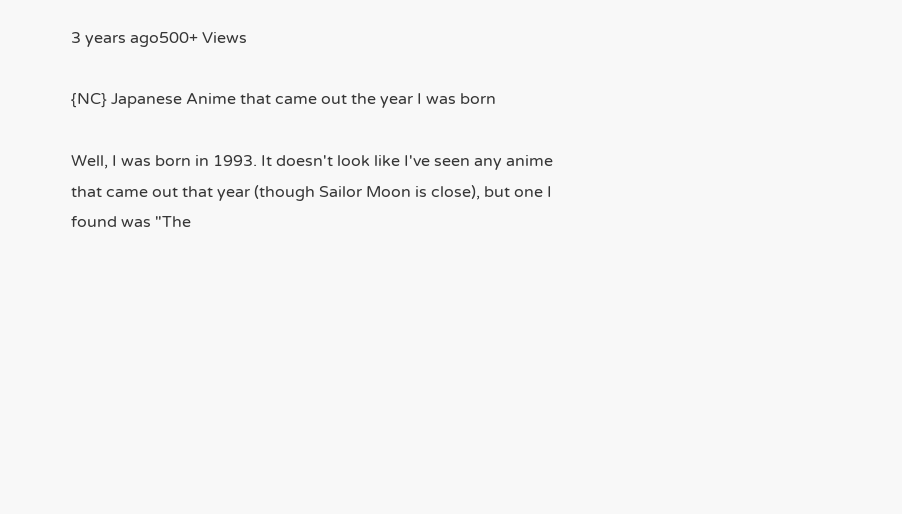3 years ago500+ Views

{NC} Japanese Anime that came out the year I was born

Well, I was born in 1993. It doesn't look like I've seen any anime that came out that year (though Sailor Moon is close), but one I found was "The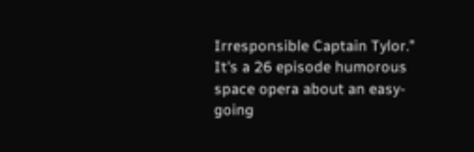Irresponsible Captain Tylor." It's a 26 episode humorous space opera about an easy-going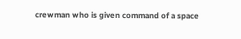crewman who is given command of a space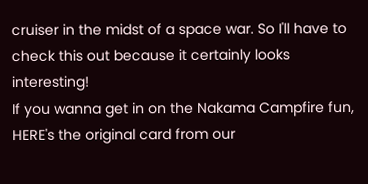cruiser in the midst of a space war. So I'll have to check this out because it certainly looks interesting!
If you wanna get in on the Nakama Campfire fun, HERE's the original card from our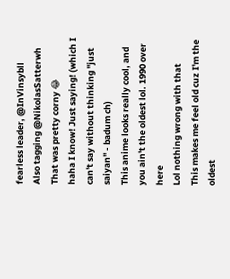fearless leader, @InVinsybll
Also tagging @NikolasSatterwh
That was pretty corny 😂
haha I know! Just saying! (which I can't say without thinking "just saiyan" - badum ch)
This anime looks really cool, and you ain't the oldest lol. 1990 over here
Lol nothing wrong with that
This makes me feel old cuz I'm the oldest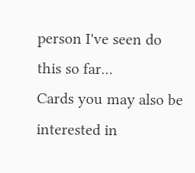person I've seen do this so far...
Cards you may also be interested in